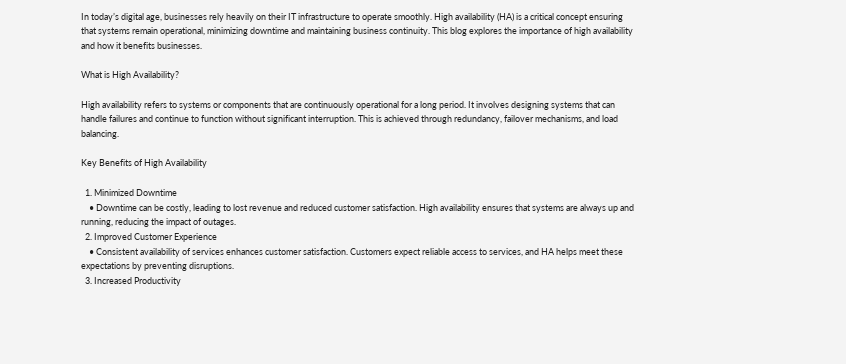In today’s digital age, businesses rely heavily on their IT infrastructure to operate smoothly. High availability (HA) is a critical concept ensuring that systems remain operational, minimizing downtime and maintaining business continuity. This blog explores the importance of high availability and how it benefits businesses.

What is High Availability?

High availability refers to systems or components that are continuously operational for a long period. It involves designing systems that can handle failures and continue to function without significant interruption. This is achieved through redundancy, failover mechanisms, and load balancing.

Key Benefits of High Availability

  1. Minimized Downtime
    • Downtime can be costly, leading to lost revenue and reduced customer satisfaction. High availability ensures that systems are always up and running, reducing the impact of outages.
  2. Improved Customer Experience
    • Consistent availability of services enhances customer satisfaction. Customers expect reliable access to services, and HA helps meet these expectations by preventing disruptions.
  3. Increased Productivity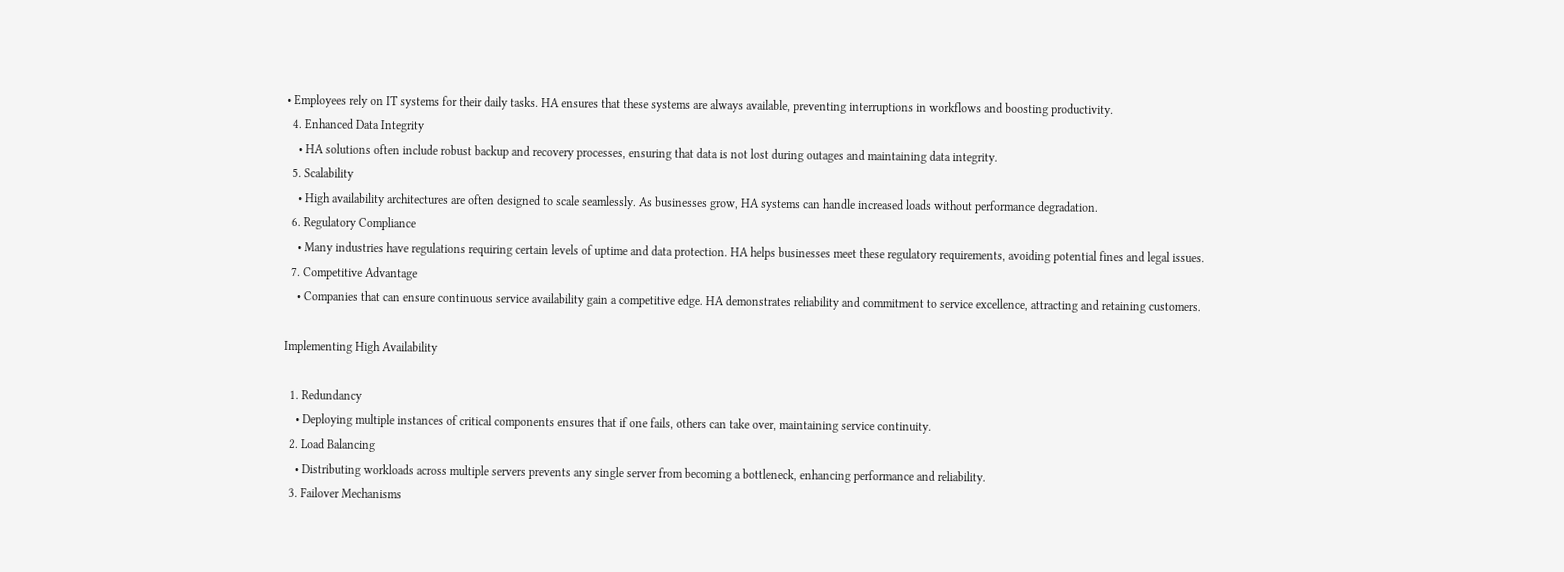• Employees rely on IT systems for their daily tasks. HA ensures that these systems are always available, preventing interruptions in workflows and boosting productivity.
  4. Enhanced Data Integrity
    • HA solutions often include robust backup and recovery processes, ensuring that data is not lost during outages and maintaining data integrity.
  5. Scalability
    • High availability architectures are often designed to scale seamlessly. As businesses grow, HA systems can handle increased loads without performance degradation.
  6. Regulatory Compliance
    • Many industries have regulations requiring certain levels of uptime and data protection. HA helps businesses meet these regulatory requirements, avoiding potential fines and legal issues.
  7. Competitive Advantage
    • Companies that can ensure continuous service availability gain a competitive edge. HA demonstrates reliability and commitment to service excellence, attracting and retaining customers.

Implementing High Availability

  1. Redundancy
    • Deploying multiple instances of critical components ensures that if one fails, others can take over, maintaining service continuity.
  2. Load Balancing
    • Distributing workloads across multiple servers prevents any single server from becoming a bottleneck, enhancing performance and reliability.
  3. Failover Mechanisms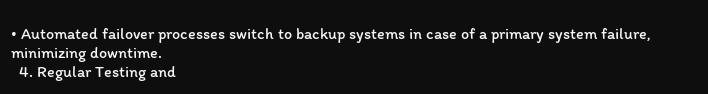• Automated failover processes switch to backup systems in case of a primary system failure, minimizing downtime.
  4. Regular Testing and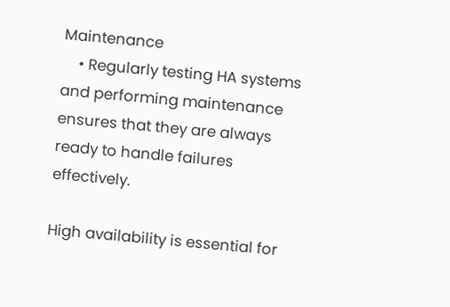Maintenance
    • Regularly testing HA systems and performing maintenance ensures that they are always ready to handle failures effectively.

High availability is essential for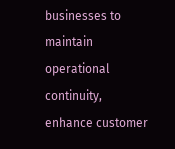businesses to maintain operational continuity, enhance customer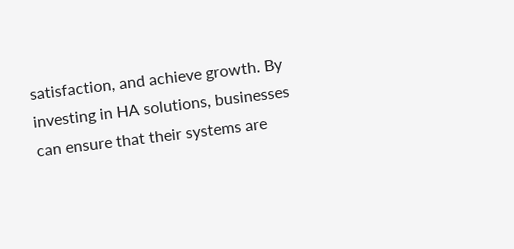satisfaction, and achieve growth. By investing in HA solutions, businesses can ensure that their systems are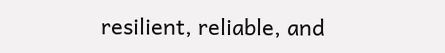resilient, reliable, and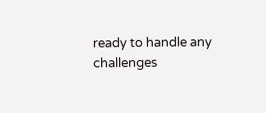ready to handle any challenges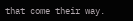that come their way.